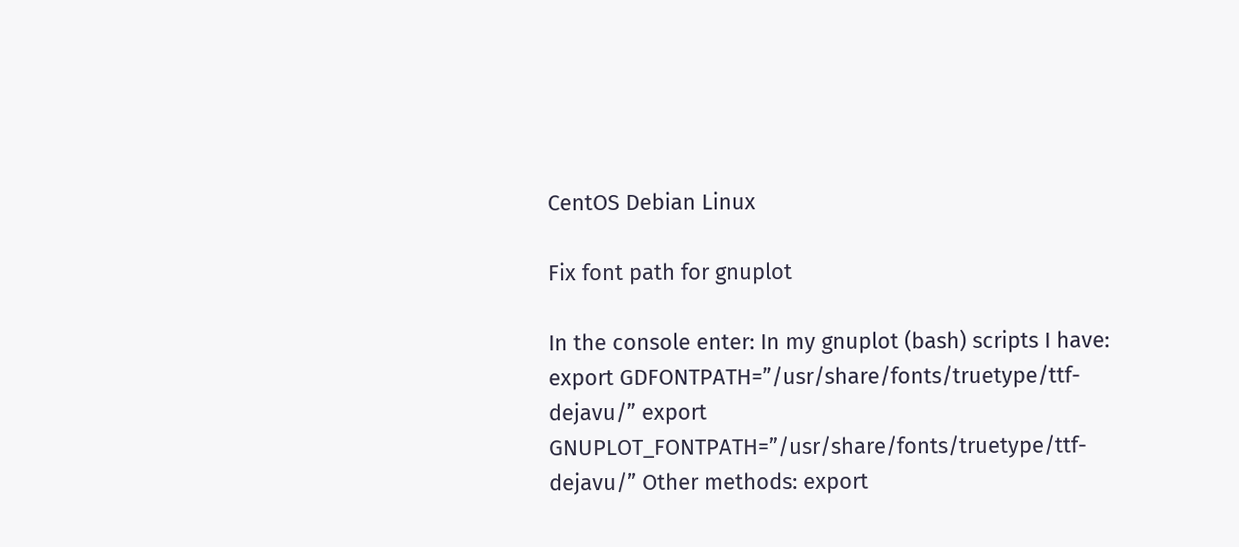CentOS Debian Linux

Fix font path for gnuplot

In the console enter: In my gnuplot (bash) scripts I have: export GDFONTPATH=”/usr/share/fonts/truetype/ttf-dejavu/” export GNUPLOT_FONTPATH=”/usr/share/fonts/truetype/ttf-dejavu/” Other methods: export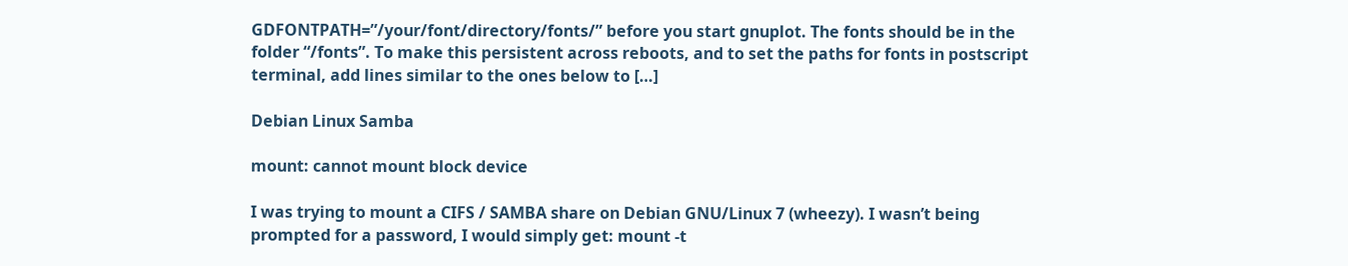GDFONTPATH=”/your/font/directory/fonts/” before you start gnuplot. The fonts should be in the folder “/fonts”. To make this persistent across reboots, and to set the paths for fonts in postscript terminal, add lines similar to the ones below to […]

Debian Linux Samba

mount: cannot mount block device

I was trying to mount a CIFS / SAMBA share on Debian GNU/Linux 7 (wheezy). I wasn’t being prompted for a password, I would simply get: mount -t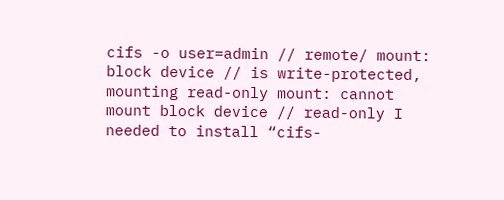cifs -o user=admin // remote/ mount: block device // is write-protected, mounting read-only mount: cannot mount block device // read-only I needed to install “cifs-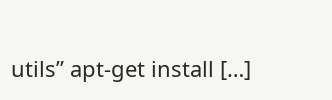utils” apt-get install […]